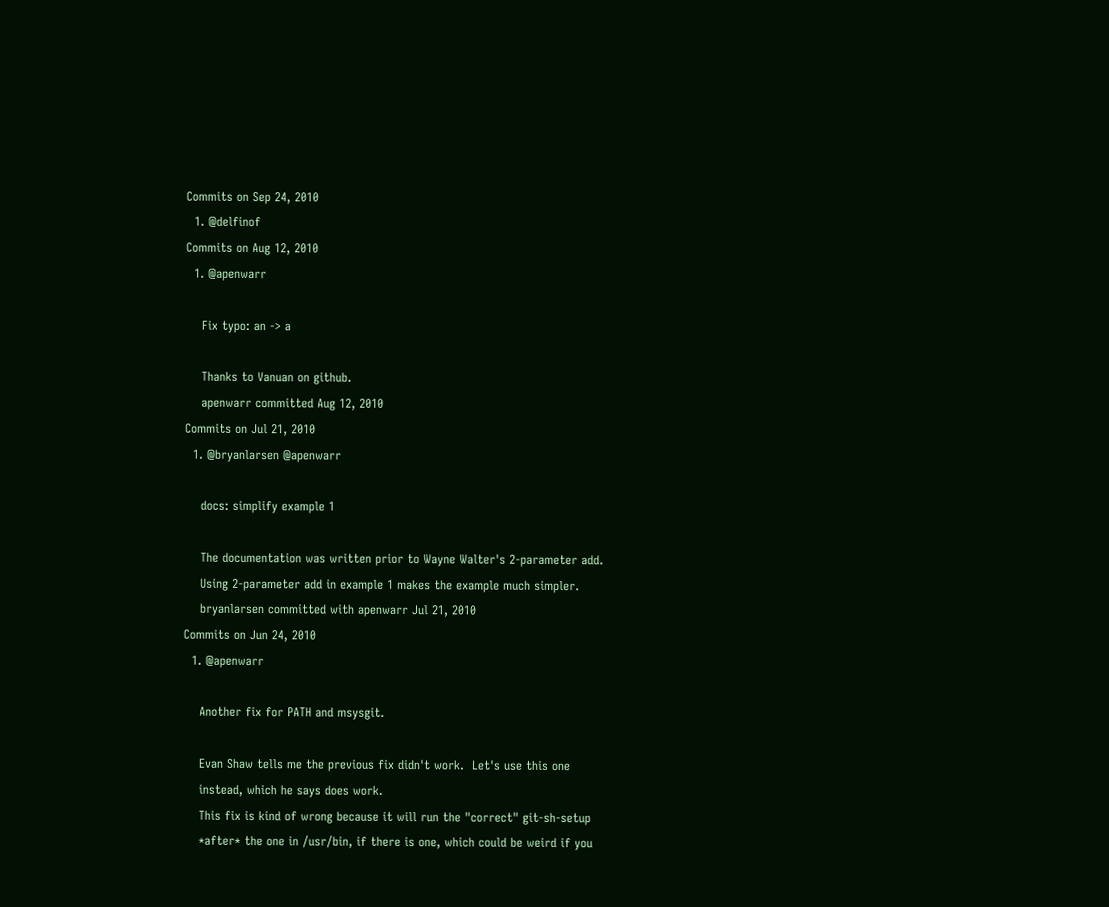Commits on Sep 24, 2010
  1. @delfinof
Commits on Aug 12, 2010
  1. @apenwarr

    Fix typo: an -> a

    Thanks to Vanuan on github.
    apenwarr committed Aug 12, 2010
Commits on Jul 21, 2010
  1. @bryanlarsen @apenwarr

    docs: simplify example 1

    The documentation was written prior to Wayne Walter's 2-parameter add.
    Using 2-parameter add in example 1 makes the example much simpler.
    bryanlarsen committed with apenwarr Jul 21, 2010
Commits on Jun 24, 2010
  1. @apenwarr

    Another fix for PATH and msysgit.

    Evan Shaw tells me the previous fix didn't work.  Let's use this one
    instead, which he says does work.
    This fix is kind of wrong because it will run the "correct" git-sh-setup
    *after* the one in /usr/bin, if there is one, which could be weird if you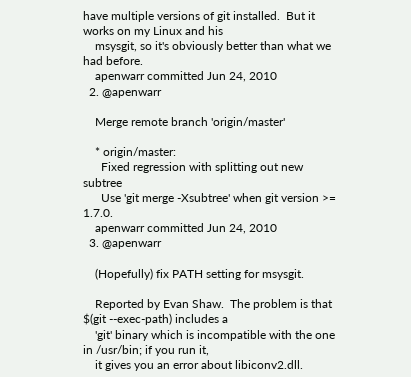have multiple versions of git installed.  But it works on my Linux and his
    msysgit, so it's obviously better than what we had before.
    apenwarr committed Jun 24, 2010
  2. @apenwarr

    Merge remote branch 'origin/master'

    * origin/master:
      Fixed regression with splitting out new subtree
      Use 'git merge -Xsubtree' when git version >= 1.7.0.
    apenwarr committed Jun 24, 2010
  3. @apenwarr

    (Hopefully) fix PATH setting for msysgit.

    Reported by Evan Shaw.  The problem is that $(git --exec-path) includes a
    'git' binary which is incompatible with the one in /usr/bin; if you run it,
    it gives you an error about libiconv2.dll.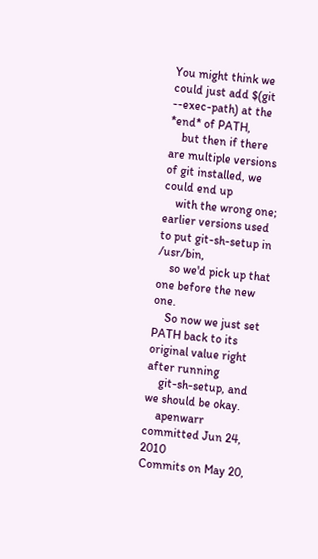You might think we could just add $(git --exec-path) at the *end* of PATH,
    but then if there are multiple versions of git installed, we could end up
    with the wrong one; earlier versions used to put git-sh-setup in /usr/bin,
    so we'd pick up that one before the new one.
    So now we just set PATH back to its original value right after running
    git-sh-setup, and we should be okay.
    apenwarr committed Jun 24, 2010
Commits on May 20,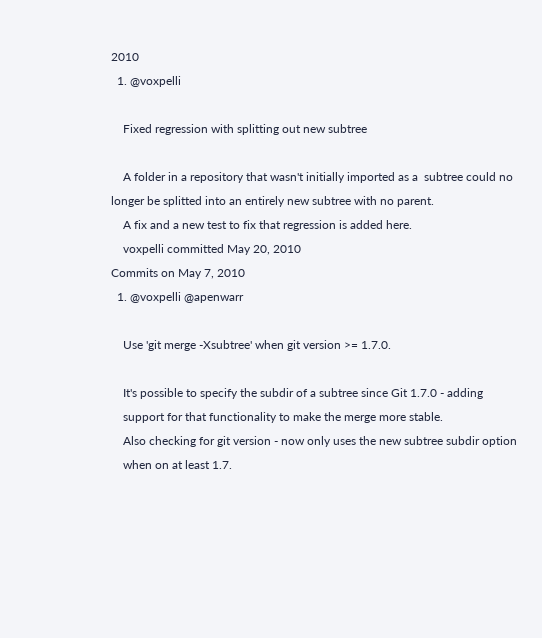2010
  1. @voxpelli

    Fixed regression with splitting out new subtree

    A folder in a repository that wasn't initially imported as a  subtree could no longer be splitted into an entirely new subtree with no parent.
    A fix and a new test to fix that regression is added here.
    voxpelli committed May 20, 2010
Commits on May 7, 2010
  1. @voxpelli @apenwarr

    Use 'git merge -Xsubtree' when git version >= 1.7.0.

    It's possible to specify the subdir of a subtree since Git 1.7.0 - adding
    support for that functionality to make the merge more stable.
    Also checking for git version - now only uses the new subtree subdir option
    when on at least 1.7.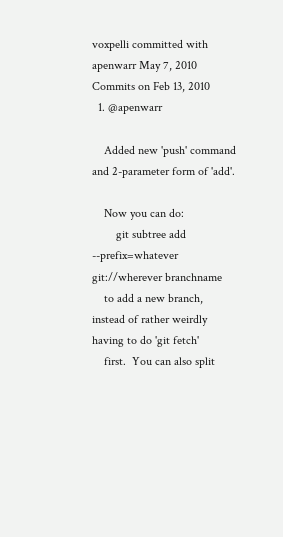voxpelli committed with apenwarr May 7, 2010
Commits on Feb 13, 2010
  1. @apenwarr

    Added new 'push' command and 2-parameter form of 'add'.

    Now you can do:
        git subtree add --prefix=whatever git://wherever branchname
    to add a new branch, instead of rather weirdly having to do 'git fetch'
    first.  You can also split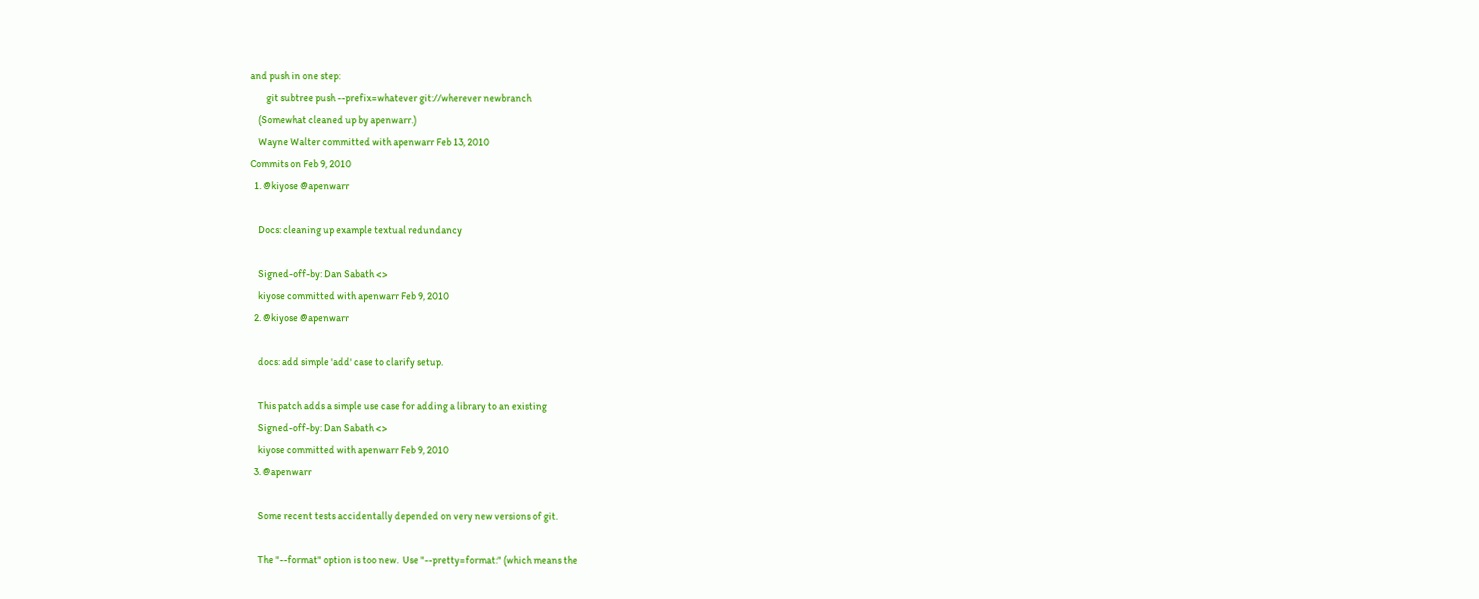and push in one step:
        git subtree push --prefix=whatever git://wherever newbranch
    (Somewhat cleaned up by apenwarr.)
    Wayne Walter committed with apenwarr Feb 13, 2010
Commits on Feb 9, 2010
  1. @kiyose @apenwarr

    Docs: cleaning up example textual redundancy

    Signed-off-by: Dan Sabath <>
    kiyose committed with apenwarr Feb 9, 2010
  2. @kiyose @apenwarr

    docs: add simple 'add' case to clarify setup.

    This patch adds a simple use case for adding a library to an existing
    Signed-off-by: Dan Sabath <>
    kiyose committed with apenwarr Feb 9, 2010
  3. @apenwarr

    Some recent tests accidentally depended on very new versions of git.

    The "--format" option is too new.  Use "--pretty=format:" (which means the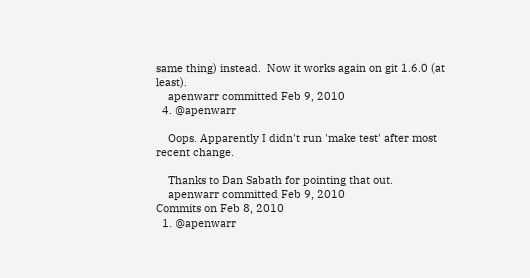same thing) instead.  Now it works again on git 1.6.0 (at least).
    apenwarr committed Feb 9, 2010
  4. @apenwarr

    Oops. Apparently I didn't run 'make test' after most recent change.

    Thanks to Dan Sabath for pointing that out.
    apenwarr committed Feb 9, 2010
Commits on Feb 8, 2010
  1. @apenwarr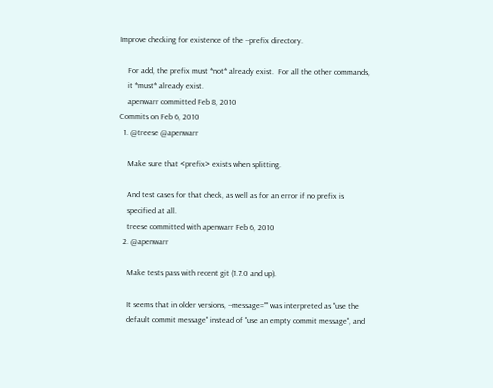Improve checking for existence of the --prefix directory.

    For add, the prefix must *not* already exist.  For all the other commands,
    it *must* already exist.
    apenwarr committed Feb 8, 2010
Commits on Feb 6, 2010
  1. @treese @apenwarr

    Make sure that <prefix> exists when splitting.

    And test cases for that check, as well as for an error if no prefix is
    specified at all.
    treese committed with apenwarr Feb 6, 2010
  2. @apenwarr

    Make tests pass with recent git (1.7.0 and up).

    It seems that in older versions, --message="" was interpreted as "use the
    default commit message" instead of "use an empty commit message", and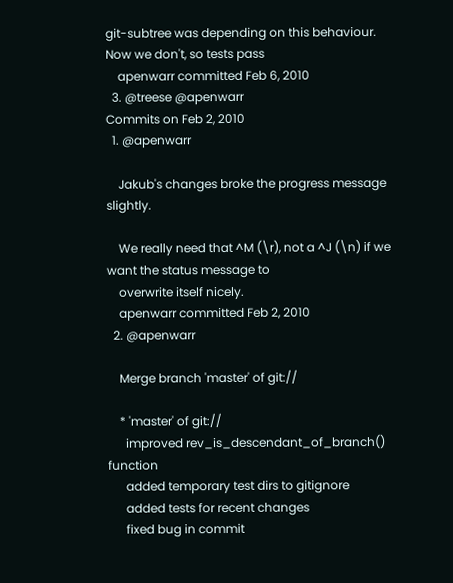git-subtree was depending on this behaviour.  Now we don't, so tests pass
    apenwarr committed Feb 6, 2010
  3. @treese @apenwarr
Commits on Feb 2, 2010
  1. @apenwarr

    Jakub's changes broke the progress message slightly.

    We really need that ^M (\r), not a ^J (\n) if we want the status message to
    overwrite itself nicely.
    apenwarr committed Feb 2, 2010
  2. @apenwarr

    Merge branch 'master' of git://

    * 'master' of git://
      improved rev_is_descendant_of_branch() function
      added temporary test dirs to gitignore
      added tests for recent changes
      fixed bug in commit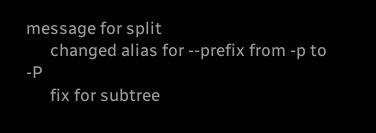message for split
      changed alias for --prefix from -p to -P
      fix for subtree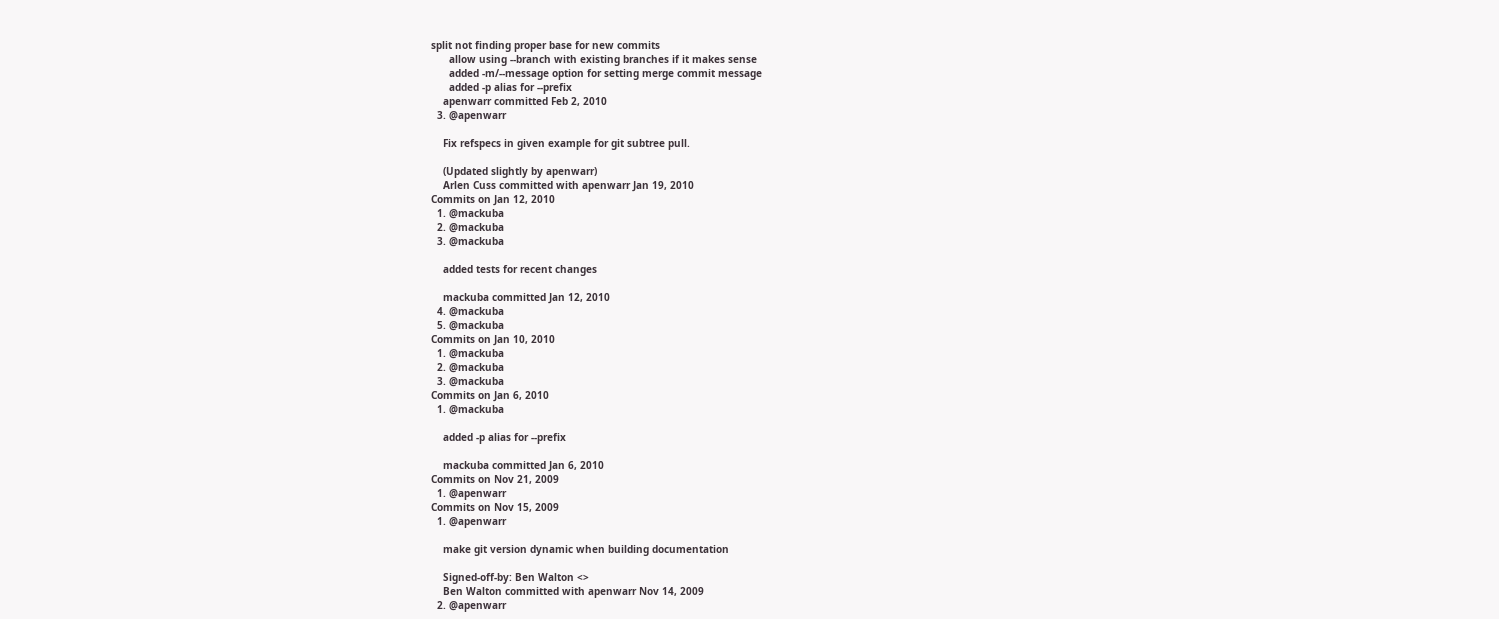split not finding proper base for new commits
      allow using --branch with existing branches if it makes sense
      added -m/--message option for setting merge commit message
      added -p alias for --prefix
    apenwarr committed Feb 2, 2010
  3. @apenwarr

    Fix refspecs in given example for git subtree pull.

    (Updated slightly by apenwarr)
    Arlen Cuss committed with apenwarr Jan 19, 2010
Commits on Jan 12, 2010
  1. @mackuba
  2. @mackuba
  3. @mackuba

    added tests for recent changes

    mackuba committed Jan 12, 2010
  4. @mackuba
  5. @mackuba
Commits on Jan 10, 2010
  1. @mackuba
  2. @mackuba
  3. @mackuba
Commits on Jan 6, 2010
  1. @mackuba

    added -p alias for --prefix

    mackuba committed Jan 6, 2010
Commits on Nov 21, 2009
  1. @apenwarr
Commits on Nov 15, 2009
  1. @apenwarr

    make git version dynamic when building documentation

    Signed-off-by: Ben Walton <>
    Ben Walton committed with apenwarr Nov 14, 2009
  2. @apenwarr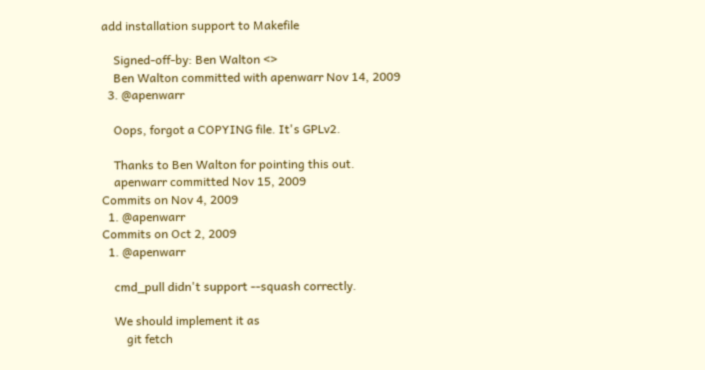add installation support to Makefile

    Signed-off-by: Ben Walton <>
    Ben Walton committed with apenwarr Nov 14, 2009
  3. @apenwarr

    Oops, forgot a COPYING file. It's GPLv2.

    Thanks to Ben Walton for pointing this out.
    apenwarr committed Nov 15, 2009
Commits on Nov 4, 2009
  1. @apenwarr
Commits on Oct 2, 2009
  1. @apenwarr

    cmd_pull didn't support --squash correctly.

    We should implement it as
        git fetch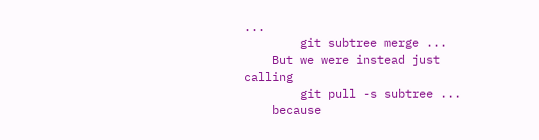...
        git subtree merge ...
    But we were instead just calling
        git pull -s subtree ...
    because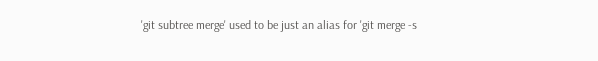'git subtree merge' used to be just an alias for 'git merge -s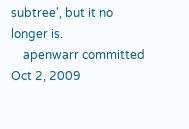subtree', but it no longer is.
    apenwarr committed Oct 2, 2009